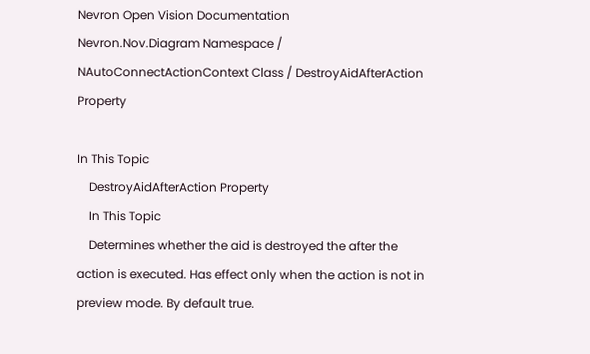Nevron Open Vision Documentation
Nevron.Nov.Diagram Namespace / NAutoConnectActionContext Class / DestroyAidAfterAction Property

In This Topic
    DestroyAidAfterAction Property
    In This Topic
    Determines whether the aid is destroyed the after the action is executed. Has effect only when the action is not in preview mode. By default true.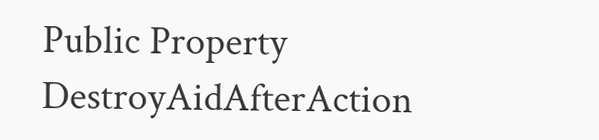Public Property DestroyAidAfterAction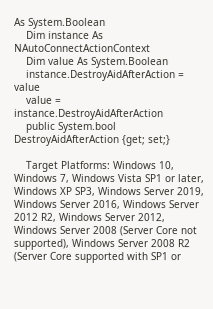As System.Boolean
    Dim instance As NAutoConnectActionContext
    Dim value As System.Boolean
    instance.DestroyAidAfterAction = value
    value = instance.DestroyAidAfterAction
    public System.bool DestroyAidAfterAction {get; set;}

    Target Platforms: Windows 10, Windows 7, Windows Vista SP1 or later, Windows XP SP3, Windows Server 2019, Windows Server 2016, Windows Server 2012 R2, Windows Server 2012, Windows Server 2008 (Server Core not supported), Windows Server 2008 R2 (Server Core supported with SP1 or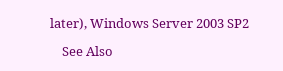later), Windows Server 2003 SP2

    See Also